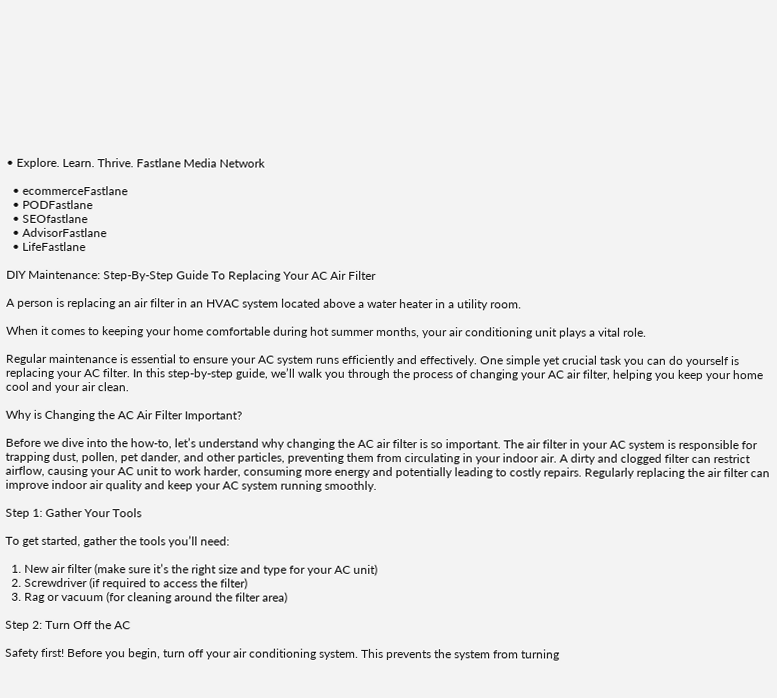• Explore. Learn. Thrive. Fastlane Media Network

  • ecommerceFastlane
  • PODFastlane
  • SEOfastlane
  • AdvisorFastlane
  • LifeFastlane

DIY Maintenance: Step-By-Step Guide To Replacing Your AC Air Filter

A person is replacing an air filter in an HVAC system located above a water heater in a utility room.

When it comes to keeping your home comfortable during hot summer months, your air conditioning unit plays a vital role.

Regular maintenance is essential to ensure your AC system runs efficiently and effectively. One simple yet crucial task you can do yourself is replacing your AC filter. In this step-by-step guide, we’ll walk you through the process of changing your AC air filter, helping you keep your home cool and your air clean.

Why is Changing the AC Air Filter Important?

Before we dive into the how-to, let’s understand why changing the AC air filter is so important. The air filter in your AC system is responsible for trapping dust, pollen, pet dander, and other particles, preventing them from circulating in your indoor air. A dirty and clogged filter can restrict airflow, causing your AC unit to work harder, consuming more energy and potentially leading to costly repairs. Regularly replacing the air filter can improve indoor air quality and keep your AC system running smoothly.

Step 1: Gather Your Tools

To get started, gather the tools you’ll need:

  1. New air filter (make sure it’s the right size and type for your AC unit)
  2. Screwdriver (if required to access the filter)
  3. Rag or vacuum (for cleaning around the filter area)

Step 2: Turn Off the AC

Safety first! Before you begin, turn off your air conditioning system. This prevents the system from turning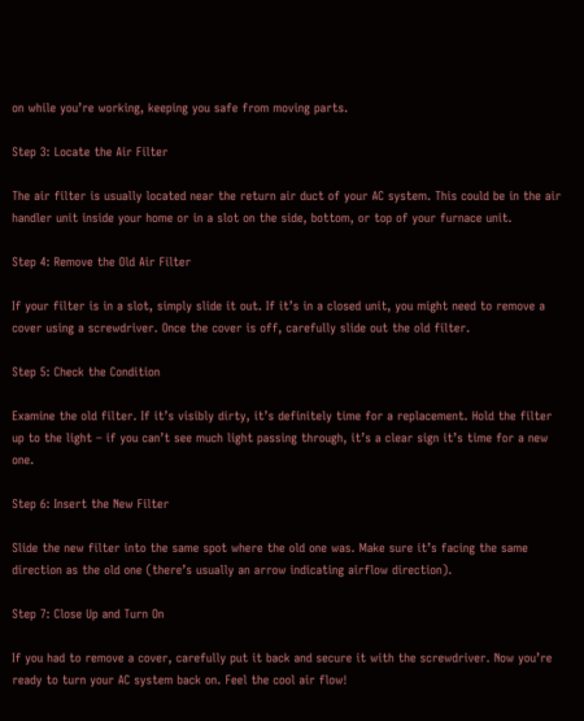on while you’re working, keeping you safe from moving parts.

Step 3: Locate the Air Filter

The air filter is usually located near the return air duct of your AC system. This could be in the air handler unit inside your home or in a slot on the side, bottom, or top of your furnace unit.

Step 4: Remove the Old Air Filter

If your filter is in a slot, simply slide it out. If it’s in a closed unit, you might need to remove a cover using a screwdriver. Once the cover is off, carefully slide out the old filter.

Step 5: Check the Condition

Examine the old filter. If it’s visibly dirty, it’s definitely time for a replacement. Hold the filter up to the light – if you can’t see much light passing through, it’s a clear sign it’s time for a new one.

Step 6: Insert the New Filter

Slide the new filter into the same spot where the old one was. Make sure it’s facing the same direction as the old one (there’s usually an arrow indicating airflow direction).

Step 7: Close Up and Turn On

If you had to remove a cover, carefully put it back and secure it with the screwdriver. Now you’re ready to turn your AC system back on. Feel the cool air flow!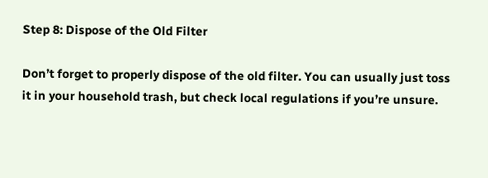Step 8: Dispose of the Old Filter

Don’t forget to properly dispose of the old filter. You can usually just toss it in your household trash, but check local regulations if you’re unsure.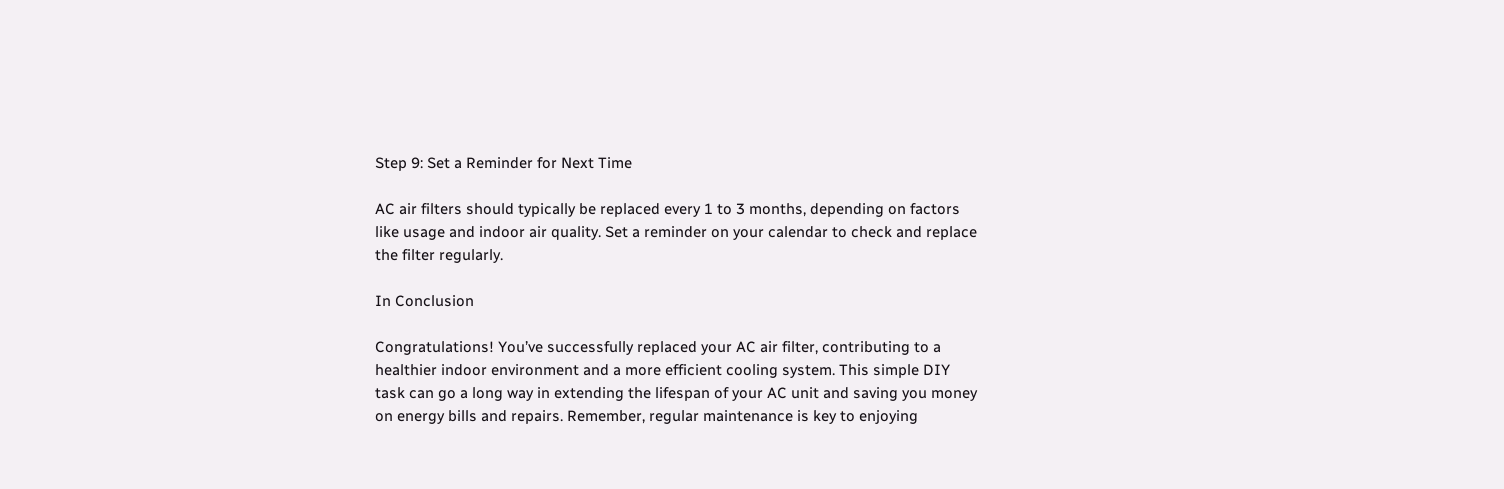Step 9: Set a Reminder for Next Time

AC air filters should typically be replaced every 1 to 3 months, depending on factors like usage and indoor air quality. Set a reminder on your calendar to check and replace the filter regularly.

In Conclusion

Congratulations! You’ve successfully replaced your AC air filter, contributing to a healthier indoor environment and a more efficient cooling system. This simple DIY task can go a long way in extending the lifespan of your AC unit and saving you money on energy bills and repairs. Remember, regular maintenance is key to enjoying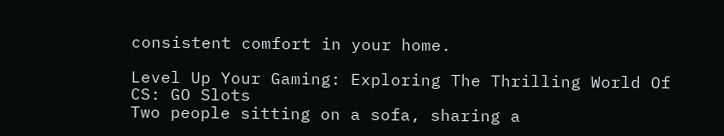consistent comfort in your home.

Level Up Your Gaming: Exploring The Thrilling World Of CS: GO Slots
Two people sitting on a sofa, sharing a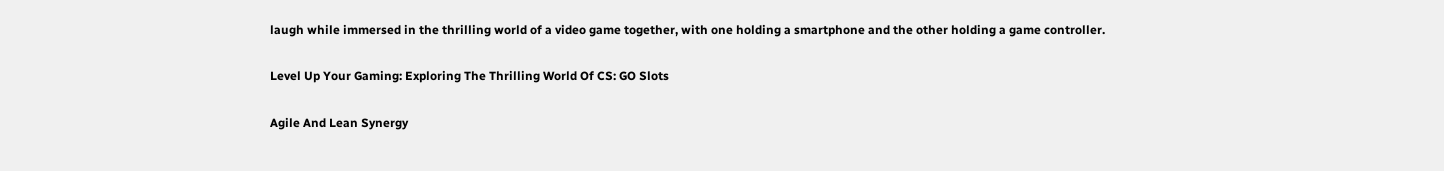laugh while immersed in the thrilling world of a video game together, with one holding a smartphone and the other holding a game controller.

Level Up Your Gaming: Exploring The Thrilling World Of CS: GO Slots

Agile And Lean Synergy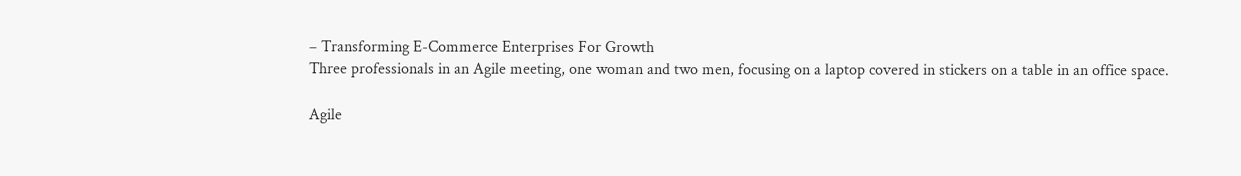– Transforming E-Commerce Enterprises For Growth
Three professionals in an Agile meeting, one woman and two men, focusing on a laptop covered in stickers on a table in an office space.

Agile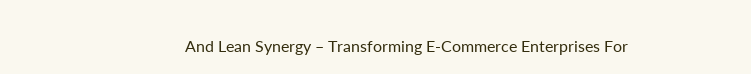And Lean Synergy – Transforming E-Commerce Enterprises For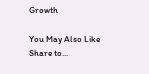Growth

You May Also Like
Share to...